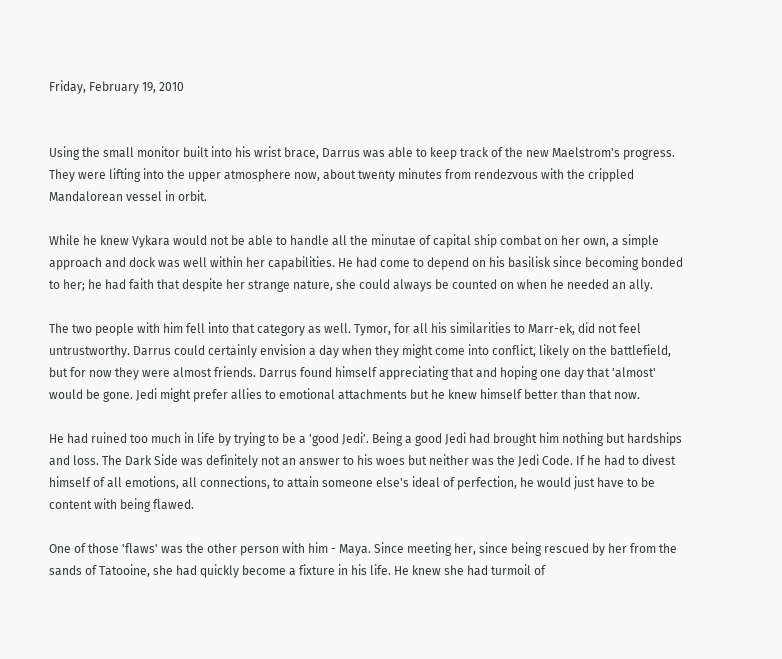Friday, February 19, 2010


Using the small monitor built into his wrist brace, Darrus was able to keep track of the new Maelstrom's progress. They were lifting into the upper atmosphere now, about twenty minutes from rendezvous with the crippled Mandalorean vessel in orbit.

While he knew Vykara would not be able to handle all the minutae of capital ship combat on her own, a simple approach and dock was well within her capabilities. He had come to depend on his basilisk since becoming bonded to her; he had faith that despite her strange nature, she could always be counted on when he needed an ally.

The two people with him fell into that category as well. Tymor, for all his similarities to Marr-ek, did not feel untrustworthy. Darrus could certainly envision a day when they might come into conflict, likely on the battlefield, but for now they were almost friends. Darrus found himself appreciating that and hoping one day that 'almost' would be gone. Jedi might prefer allies to emotional attachments but he knew himself better than that now.

He had ruined too much in life by trying to be a 'good Jedi'. Being a good Jedi had brought him nothing but hardships and loss. The Dark Side was definitely not an answer to his woes but neither was the Jedi Code. If he had to divest himself of all emotions, all connections, to attain someone else's ideal of perfection, he would just have to be content with being flawed.

One of those 'flaws' was the other person with him - Maya. Since meeting her, since being rescued by her from the sands of Tatooine, she had quickly become a fixture in his life. He knew she had turmoil of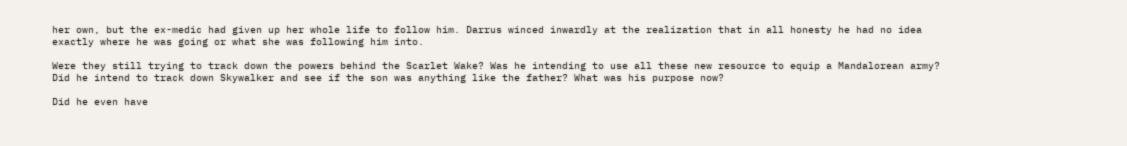her own, but the ex-medic had given up her whole life to follow him. Darrus winced inwardly at the realization that in all honesty he had no idea exactly where he was going or what she was following him into.

Were they still trying to track down the powers behind the Scarlet Wake? Was he intending to use all these new resource to equip a Mandalorean army? Did he intend to track down Skywalker and see if the son was anything like the father? What was his purpose now?

Did he even have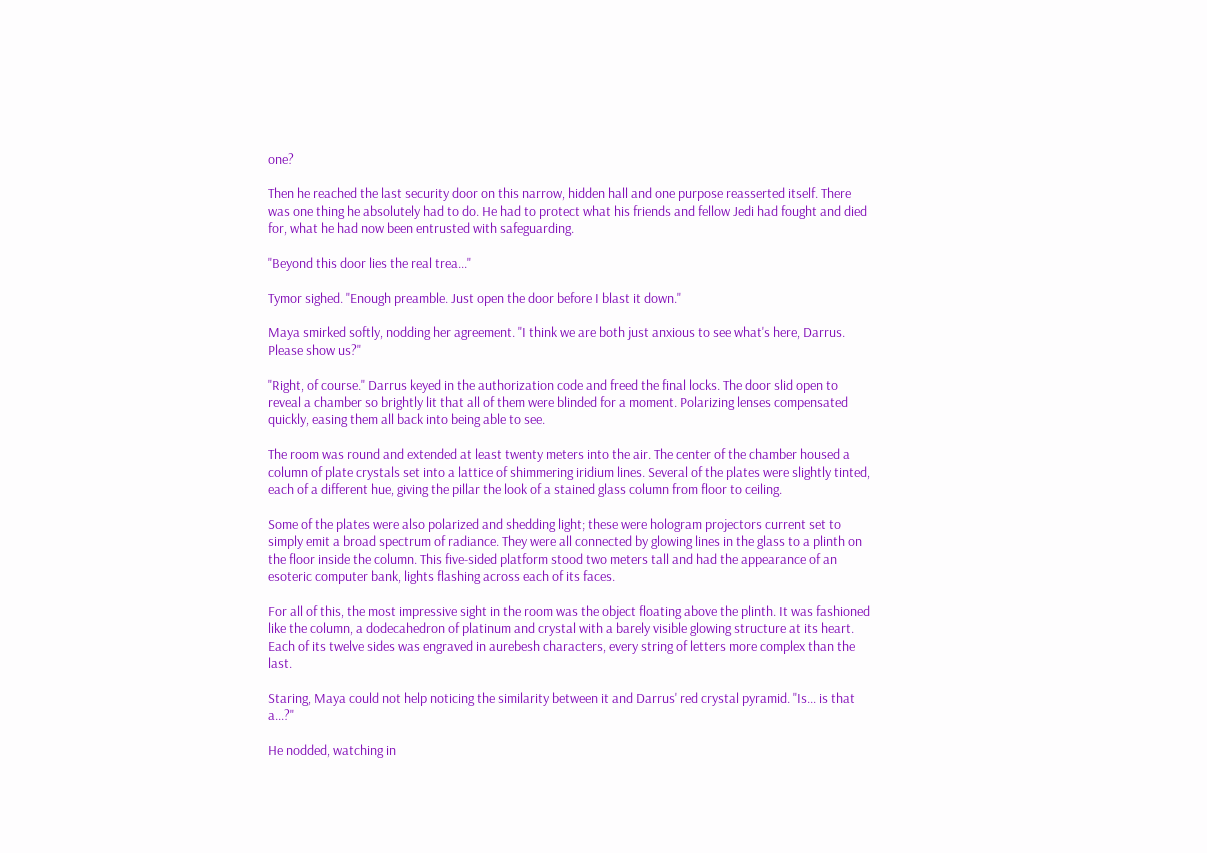one?

Then he reached the last security door on this narrow, hidden hall and one purpose reasserted itself. There was one thing he absolutely had to do. He had to protect what his friends and fellow Jedi had fought and died for, what he had now been entrusted with safeguarding.

"Beyond this door lies the real trea..."

Tymor sighed. "Enough preamble. Just open the door before I blast it down."

Maya smirked softly, nodding her agreement. "I think we are both just anxious to see what's here, Darrus. Please show us?"

"Right, of course." Darrus keyed in the authorization code and freed the final locks. The door slid open to reveal a chamber so brightly lit that all of them were blinded for a moment. Polarizing lenses compensated quickly, easing them all back into being able to see.

The room was round and extended at least twenty meters into the air. The center of the chamber housed a column of plate crystals set into a lattice of shimmering iridium lines. Several of the plates were slightly tinted, each of a different hue, giving the pillar the look of a stained glass column from floor to ceiling.

Some of the plates were also polarized and shedding light; these were hologram projectors current set to simply emit a broad spectrum of radiance. They were all connected by glowing lines in the glass to a plinth on the floor inside the column. This five-sided platform stood two meters tall and had the appearance of an esoteric computer bank, lights flashing across each of its faces.

For all of this, the most impressive sight in the room was the object floating above the plinth. It was fashioned like the column, a dodecahedron of platinum and crystal with a barely visible glowing structure at its heart. Each of its twelve sides was engraved in aurebesh characters, every string of letters more complex than the last.

Staring, Maya could not help noticing the similarity between it and Darrus' red crystal pyramid. "Is... is that a...?"

He nodded, watching in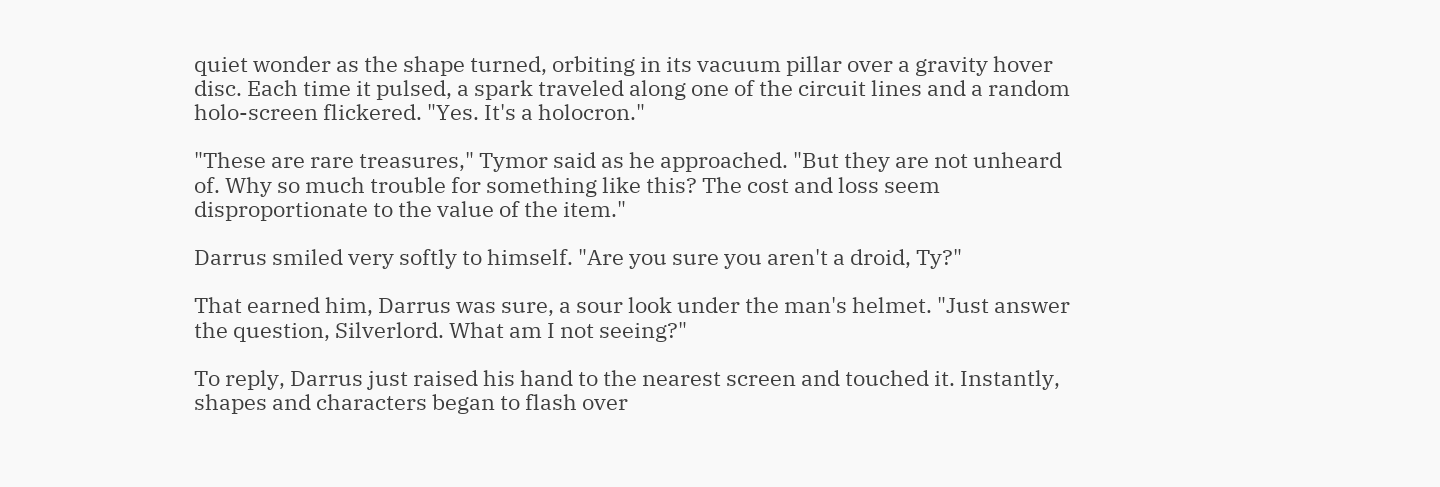quiet wonder as the shape turned, orbiting in its vacuum pillar over a gravity hover disc. Each time it pulsed, a spark traveled along one of the circuit lines and a random holo-screen flickered. "Yes. It's a holocron."

"These are rare treasures," Tymor said as he approached. "But they are not unheard of. Why so much trouble for something like this? The cost and loss seem disproportionate to the value of the item."

Darrus smiled very softly to himself. "Are you sure you aren't a droid, Ty?"

That earned him, Darrus was sure, a sour look under the man's helmet. "Just answer the question, Silverlord. What am I not seeing?"

To reply, Darrus just raised his hand to the nearest screen and touched it. Instantly, shapes and characters began to flash over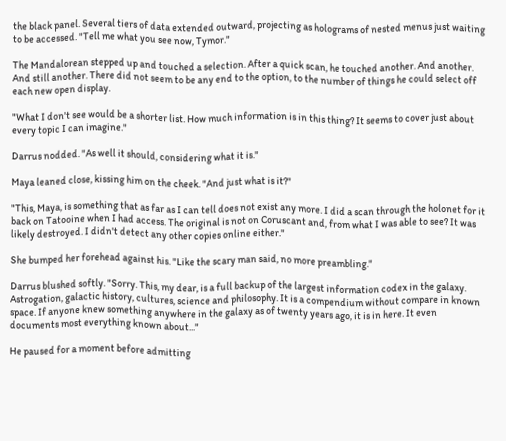the black panel. Several tiers of data extended outward, projecting as holograms of nested menus just waiting to be accessed. "Tell me what you see now, Tymor."

The Mandalorean stepped up and touched a selection. After a quick scan, he touched another. And another. And still another. There did not seem to be any end to the option, to the number of things he could select off each new open display.

"What I don't see would be a shorter list. How much information is in this thing? It seems to cover just about every topic I can imagine."

Darrus nodded. "As well it should, considering what it is."

Maya leaned close, kissing him on the cheek. "And just what is it?"

"This, Maya, is something that as far as I can tell does not exist any more. I did a scan through the holonet for it back on Tatooine when I had access. The original is not on Coruscant and, from what I was able to see? It was likely destroyed. I didn't detect any other copies online either."

She bumped her forehead against his. "Like the scary man said, no more preambling."

Darrus blushed softly. "Sorry. This, my dear, is a full backup of the largest information codex in the galaxy. Astrogation, galactic history, cultures, science and philosophy. It is a compendium without compare in known space. If anyone knew something anywhere in the galaxy as of twenty years ago, it is in here. It even documents most everything known about..."

He paused for a moment before admitting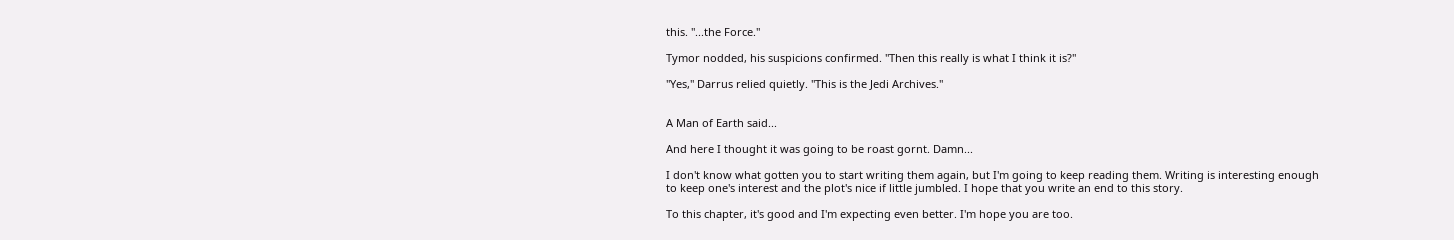this. "...the Force."

Tymor nodded, his suspicions confirmed. "Then this really is what I think it is?"

"Yes," Darrus relied quietly. "This is the Jedi Archives."


A Man of Earth said...

And here I thought it was going to be roast gornt. Damn...

I don't know what gotten you to start writing them again, but I'm going to keep reading them. Writing is interesting enough to keep one's interest and the plot's nice if little jumbled. I hope that you write an end to this story.

To this chapter, it's good and I'm expecting even better. I'm hope you are too.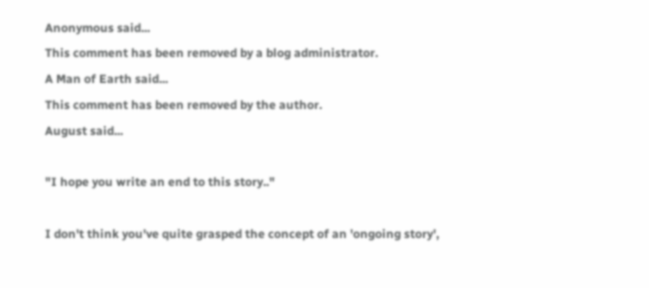Anonymous said...
This comment has been removed by a blog administrator.
A Man of Earth said...
This comment has been removed by the author.
August said...

"I hope you write an end to this story.."

I don't think you've quite grasped the concept of an 'ongoing story',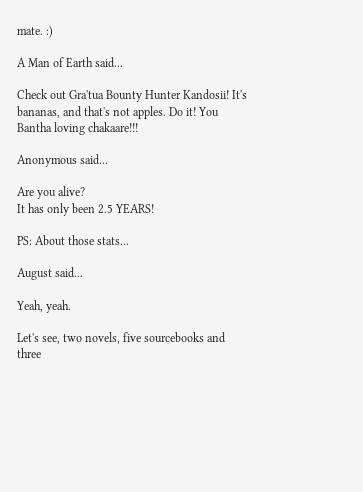mate. :)

A Man of Earth said...

Check out Gra'tua Bounty Hunter Kandosii! It's bananas, and that's not apples. Do it! You Bantha loving chakaare!!!

Anonymous said...

Are you alive?
It has only been 2.5 YEARS!

PS: About those stats...

August said...

Yeah, yeah.

Let's see, two novels, five sourcebooks and three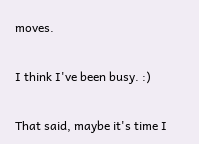moves.

I think I've been busy. :)

That said, maybe it's time I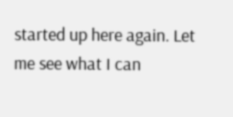started up here again. Let me see what I can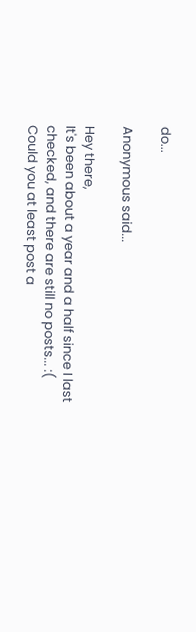do...

Anonymous said...

Hey there,
It's been about a year and a half since I last checked, and there are still no posts... :(
Could you at least post a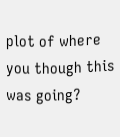plot of where you though this was going?